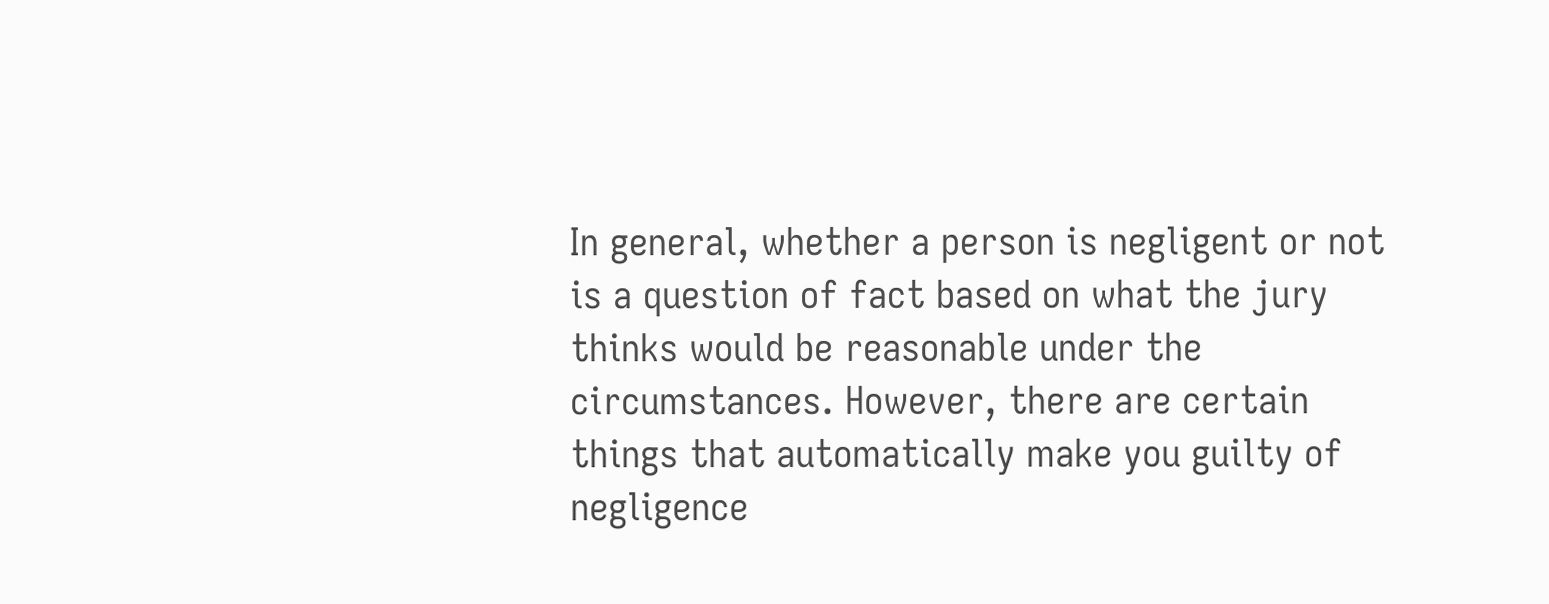In general, whether a person is negligent or not is a question of fact based on what the jury thinks would be reasonable under the circumstances. However, there are certain things that automatically make you guilty of negligence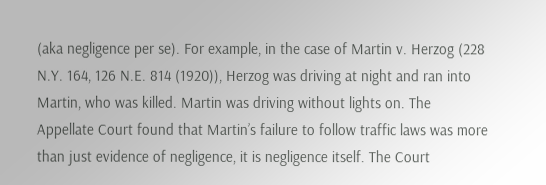(aka negligence per se). For example, in the case of Martin v. Herzog (228 N.Y. 164, 126 N.E. 814 (1920)), Herzog was driving at night and ran into Martin, who was killed. Martin was driving without lights on. The Appellate Court found that Martin’s failure to follow traffic laws was more than just evidence of negligence, it is negligence itself. The Court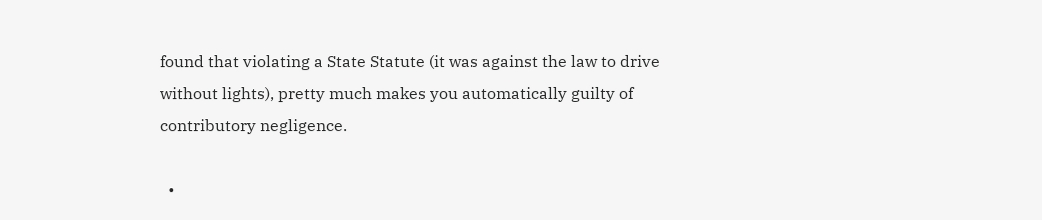found that violating a State Statute (it was against the law to drive without lights), pretty much makes you automatically guilty of contributory negligence.

  •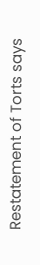Restatement of Torts says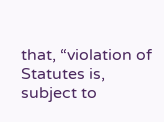that, “violation of Statutes is, subject to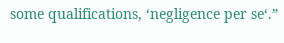some qualifications, ‘negligence per se‘.”